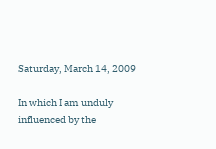Saturday, March 14, 2009

In which I am unduly influenced by the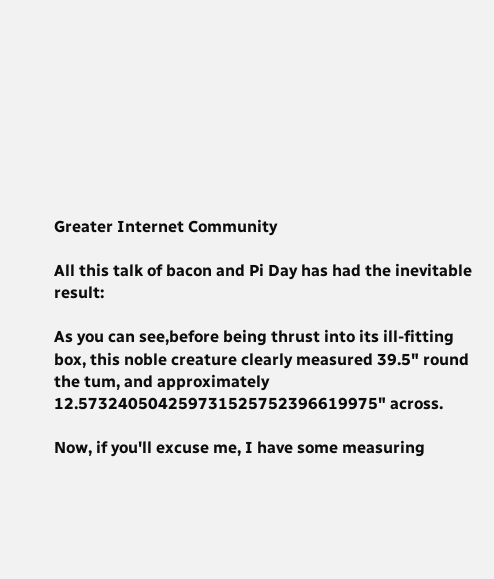Greater Internet Community

All this talk of bacon and Pi Day has had the inevitable result:

As you can see,before being thrust into its ill-fitting box, this noble creature clearly measured 39.5" round the tum, and approximately 12.573240504259731525752396619975" across.

Now, if you'll excuse me, I have some measuring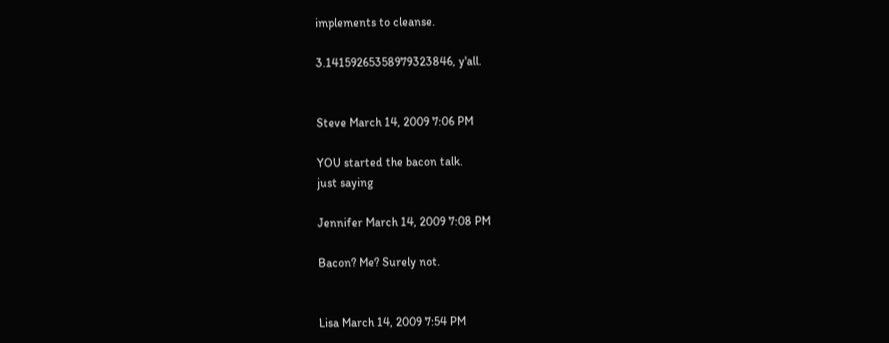implements to cleanse.

3.14159265358979323846, y'all.


Steve March 14, 2009 7:06 PM

YOU started the bacon talk.
just saying

Jennifer March 14, 2009 7:08 PM

Bacon? Me? Surely not.


Lisa March 14, 2009 7:54 PM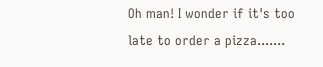Oh man! I wonder if it's too late to order a pizza.......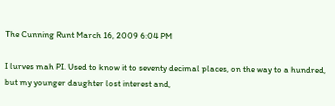The Cunning Runt March 16, 2009 6:04 PM

I lurves mah PI. Used to know it to seventy decimal places, on the way to a hundred, but my younger daughter lost interest and,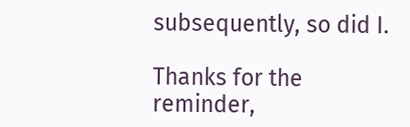subsequently, so did I.

Thanks for the reminder,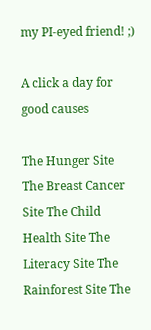my PI-eyed friend! ;)

A click a day for good causes

The Hunger Site The Breast Cancer Site The Child Health Site The Literacy Site The Rainforest Site The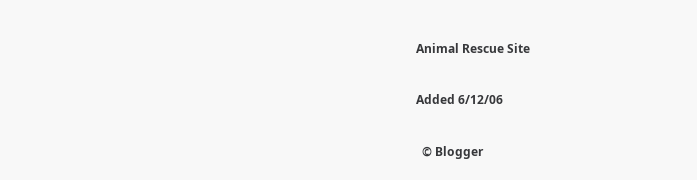Animal Rescue Site

Added 6/12/06

  © Blogger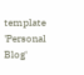template 'Personal Blog'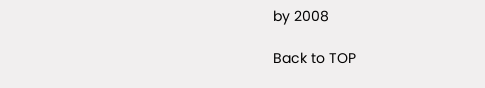by 2008

Back to TOP